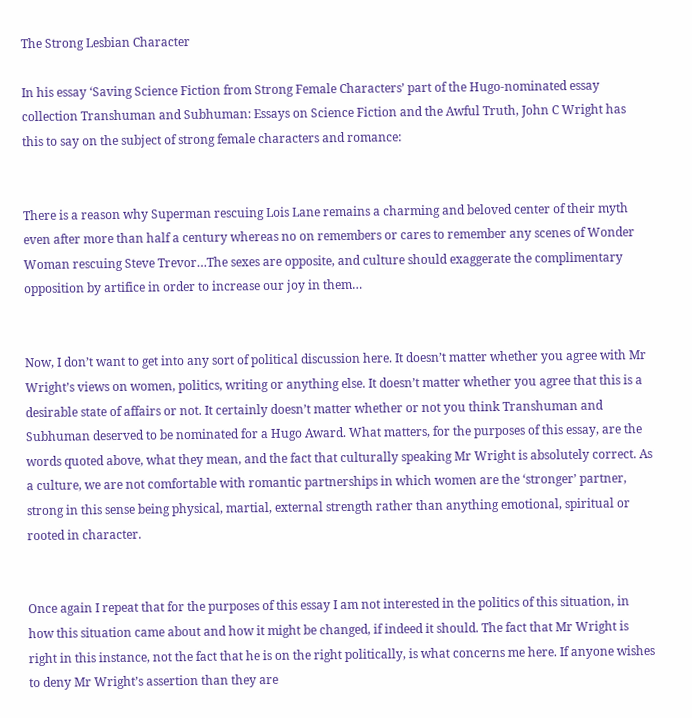The Strong Lesbian Character

In his essay ‘Saving Science Fiction from Strong Female Characters’ part of the Hugo-nominated essay collection Transhuman and Subhuman: Essays on Science Fiction and the Awful Truth, John C Wright has this to say on the subject of strong female characters and romance:


There is a reason why Superman rescuing Lois Lane remains a charming and beloved center of their myth even after more than half a century whereas no on remembers or cares to remember any scenes of Wonder Woman rescuing Steve Trevor…The sexes are opposite, and culture should exaggerate the complimentary opposition by artifice in order to increase our joy in them…


Now, I don’t want to get into any sort of political discussion here. It doesn’t matter whether you agree with Mr Wright’s views on women, politics, writing or anything else. It doesn’t matter whether you agree that this is a desirable state of affairs or not. It certainly doesn’t matter whether or not you think Transhuman and Subhuman deserved to be nominated for a Hugo Award. What matters, for the purposes of this essay, are the words quoted above, what they mean, and the fact that culturally speaking Mr Wright is absolutely correct. As a culture, we are not comfortable with romantic partnerships in which women are the ‘stronger’ partner, strong in this sense being physical, martial, external strength rather than anything emotional, spiritual or rooted in character.


Once again I repeat that for the purposes of this essay I am not interested in the politics of this situation, in how this situation came about and how it might be changed, if indeed it should. The fact that Mr Wright is right in this instance, not the fact that he is on the right politically, is what concerns me here. If anyone wishes to deny Mr Wright’s assertion than they are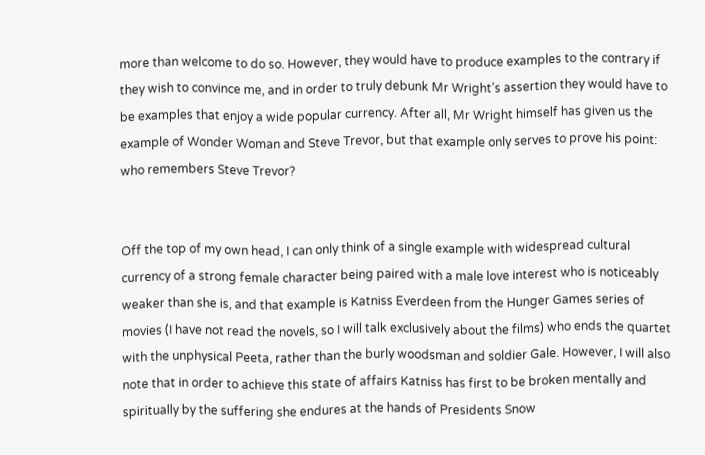more than welcome to do so. However, they would have to produce examples to the contrary if they wish to convince me, and in order to truly debunk Mr Wright’s assertion they would have to be examples that enjoy a wide popular currency. After all, Mr Wright himself has given us the example of Wonder Woman and Steve Trevor, but that example only serves to prove his point: who remembers Steve Trevor?


Off the top of my own head, I can only think of a single example with widespread cultural currency of a strong female character being paired with a male love interest who is noticeably weaker than she is, and that example is Katniss Everdeen from the Hunger Games series of movies (I have not read the novels, so I will talk exclusively about the films) who ends the quartet with the unphysical Peeta, rather than the burly woodsman and soldier Gale. However, I will also note that in order to achieve this state of affairs Katniss has first to be broken mentally and spiritually by the suffering she endures at the hands of Presidents Snow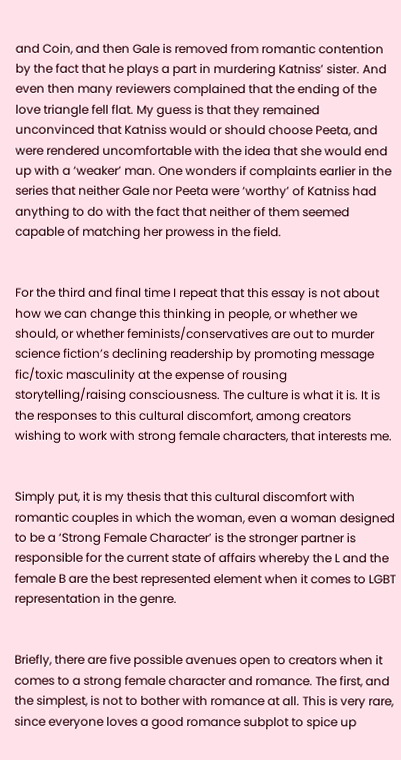and Coin, and then Gale is removed from romantic contention by the fact that he plays a part in murdering Katniss’ sister. And even then many reviewers complained that the ending of the love triangle fell flat. My guess is that they remained unconvinced that Katniss would or should choose Peeta, and were rendered uncomfortable with the idea that she would end up with a ‘weaker’ man. One wonders if complaints earlier in the series that neither Gale nor Peeta were ‘worthy’ of Katniss had anything to do with the fact that neither of them seemed capable of matching her prowess in the field.


For the third and final time I repeat that this essay is not about how we can change this thinking in people, or whether we should, or whether feminists/conservatives are out to murder science fiction’s declining readership by promoting message fic/toxic masculinity at the expense of rousing storytelling/raising consciousness. The culture is what it is. It is the responses to this cultural discomfort, among creators wishing to work with strong female characters, that interests me.


Simply put, it is my thesis that this cultural discomfort with romantic couples in which the woman, even a woman designed to be a ‘Strong Female Character’ is the stronger partner is responsible for the current state of affairs whereby the L and the female B are the best represented element when it comes to LGBT representation in the genre.


Briefly, there are five possible avenues open to creators when it comes to a strong female character and romance. The first, and the simplest, is not to bother with romance at all. This is very rare, since everyone loves a good romance subplot to spice up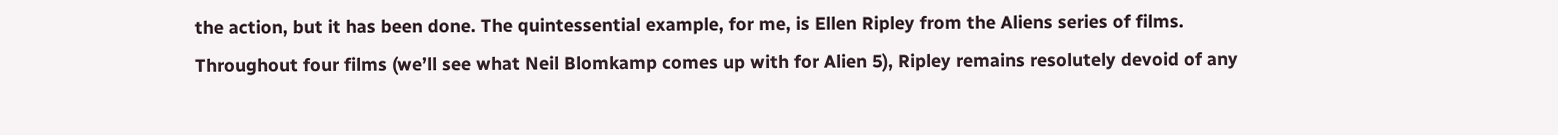the action, but it has been done. The quintessential example, for me, is Ellen Ripley from the Aliens series of films. Throughout four films (we’ll see what Neil Blomkamp comes up with for Alien 5), Ripley remains resolutely devoid of any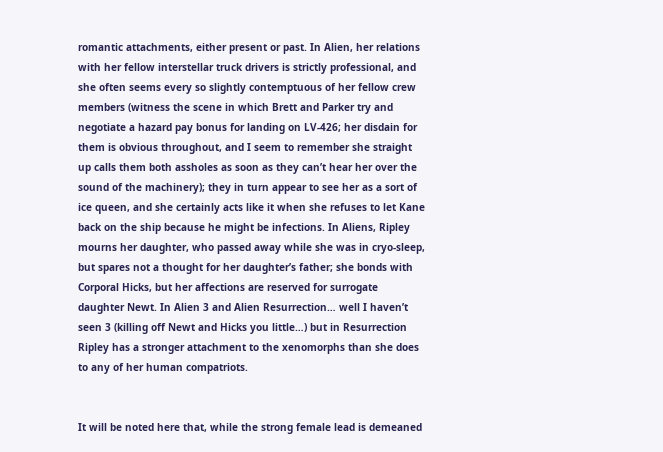romantic attachments, either present or past. In Alien, her relations with her fellow interstellar truck drivers is strictly professional, and she often seems every so slightly contemptuous of her fellow crew members (witness the scene in which Brett and Parker try and negotiate a hazard pay bonus for landing on LV-426; her disdain for them is obvious throughout, and I seem to remember she straight up calls them both assholes as soon as they can’t hear her over the sound of the machinery); they in turn appear to see her as a sort of ice queen, and she certainly acts like it when she refuses to let Kane back on the ship because he might be infections. In Aliens, Ripley mourns her daughter, who passed away while she was in cryo-sleep, but spares not a thought for her daughter’s father; she bonds with Corporal Hicks, but her affections are reserved for surrogate daughter Newt. In Alien 3 and Alien Resurrection… well I haven’t seen 3 (killing off Newt and Hicks you little…) but in Resurrection Ripley has a stronger attachment to the xenomorphs than she does to any of her human compatriots.


It will be noted here that, while the strong female lead is demeaned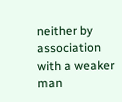neither by association with a weaker man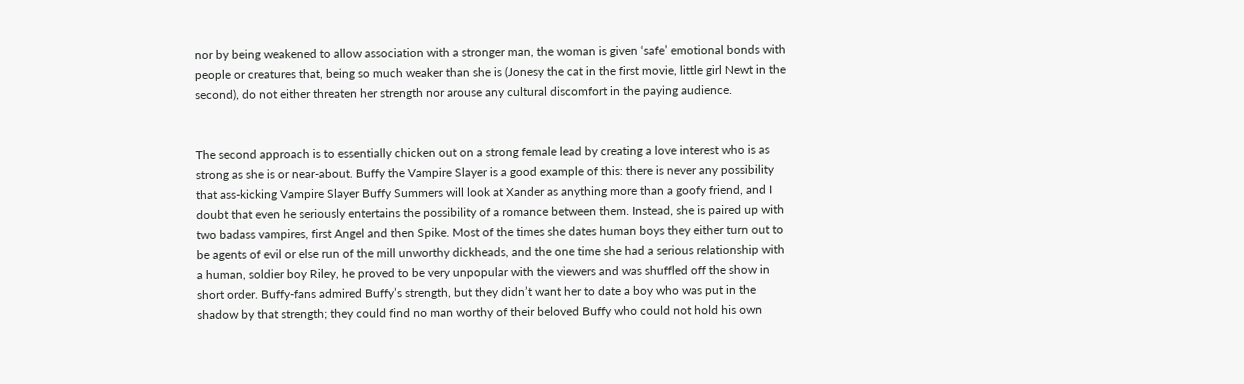nor by being weakened to allow association with a stronger man, the woman is given ‘safe’ emotional bonds with people or creatures that, being so much weaker than she is (Jonesy the cat in the first movie, little girl Newt in the second), do not either threaten her strength nor arouse any cultural discomfort in the paying audience.


The second approach is to essentially chicken out on a strong female lead by creating a love interest who is as strong as she is or near-about. Buffy the Vampire Slayer is a good example of this: there is never any possibility that ass-kicking Vampire Slayer Buffy Summers will look at Xander as anything more than a goofy friend, and I doubt that even he seriously entertains the possibility of a romance between them. Instead, she is paired up with two badass vampires, first Angel and then Spike. Most of the times she dates human boys they either turn out to be agents of evil or else run of the mill unworthy dickheads, and the one time she had a serious relationship with a human, soldier boy Riley, he proved to be very unpopular with the viewers and was shuffled off the show in short order. Buffy-fans admired Buffy’s strength, but they didn’t want her to date a boy who was put in the shadow by that strength; they could find no man worthy of their beloved Buffy who could not hold his own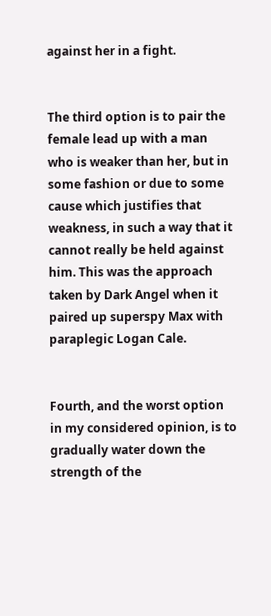against her in a fight.


The third option is to pair the female lead up with a man who is weaker than her, but in some fashion or due to some cause which justifies that weakness, in such a way that it cannot really be held against him. This was the approach taken by Dark Angel when it paired up superspy Max with paraplegic Logan Cale.


Fourth, and the worst option in my considered opinion, is to gradually water down the strength of the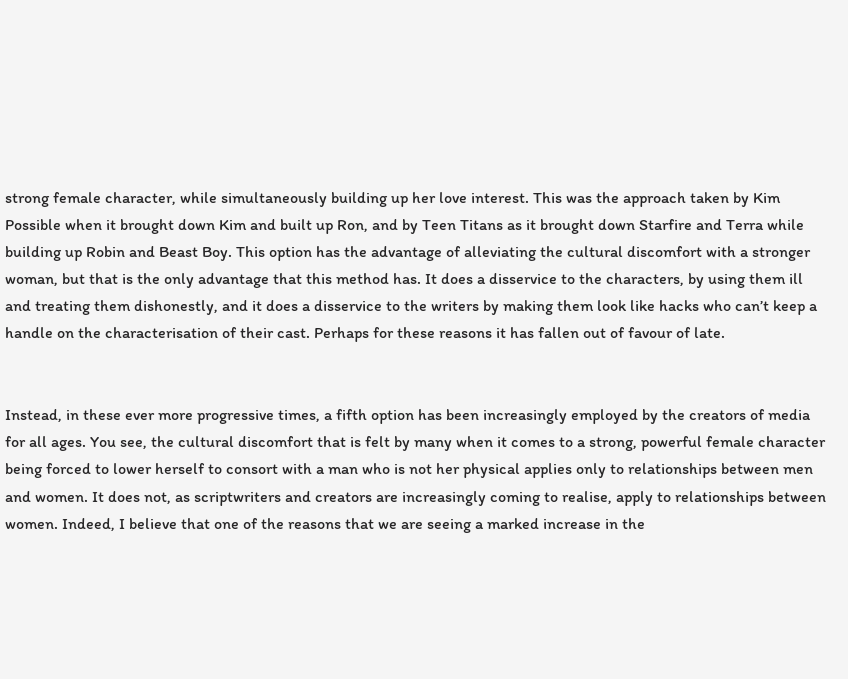strong female character, while simultaneously building up her love interest. This was the approach taken by Kim Possible when it brought down Kim and built up Ron, and by Teen Titans as it brought down Starfire and Terra while building up Robin and Beast Boy. This option has the advantage of alleviating the cultural discomfort with a stronger woman, but that is the only advantage that this method has. It does a disservice to the characters, by using them ill and treating them dishonestly, and it does a disservice to the writers by making them look like hacks who can’t keep a handle on the characterisation of their cast. Perhaps for these reasons it has fallen out of favour of late.


Instead, in these ever more progressive times, a fifth option has been increasingly employed by the creators of media for all ages. You see, the cultural discomfort that is felt by many when it comes to a strong, powerful female character being forced to lower herself to consort with a man who is not her physical applies only to relationships between men and women. It does not, as scriptwriters and creators are increasingly coming to realise, apply to relationships between women. Indeed, I believe that one of the reasons that we are seeing a marked increase in the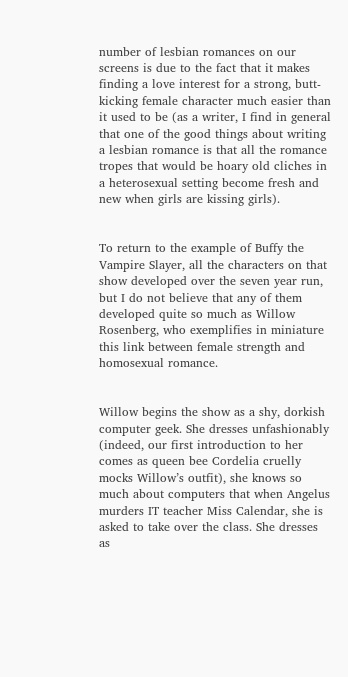number of lesbian romances on our screens is due to the fact that it makes finding a love interest for a strong, butt-kicking female character much easier than it used to be (as a writer, I find in general that one of the good things about writing a lesbian romance is that all the romance tropes that would be hoary old cliches in a heterosexual setting become fresh and new when girls are kissing girls).


To return to the example of Buffy the Vampire Slayer, all the characters on that show developed over the seven year run, but I do not believe that any of them developed quite so much as Willow Rosenberg, who exemplifies in miniature this link between female strength and homosexual romance.


Willow begins the show as a shy, dorkish computer geek. She dresses unfashionably (indeed, our first introduction to her comes as queen bee Cordelia cruelly mocks Willow’s outfit), she knows so much about computers that when Angelus murders IT teacher Miss Calendar, she is asked to take over the class. She dresses as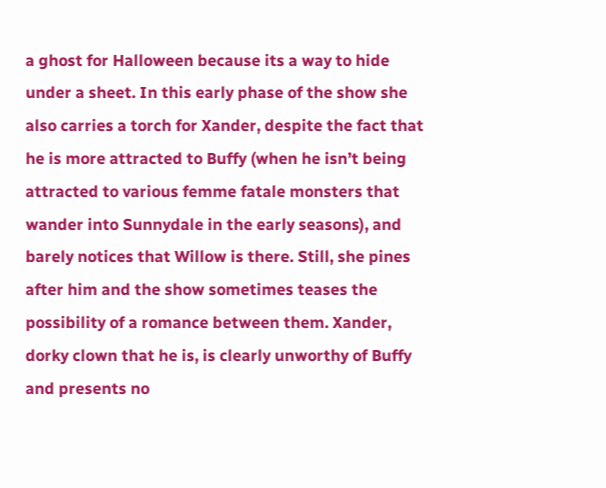a ghost for Halloween because its a way to hide under a sheet. In this early phase of the show she also carries a torch for Xander, despite the fact that he is more attracted to Buffy (when he isn’t being attracted to various femme fatale monsters that wander into Sunnydale in the early seasons), and barely notices that Willow is there. Still, she pines after him and the show sometimes teases the possibility of a romance between them. Xander, dorky clown that he is, is clearly unworthy of Buffy and presents no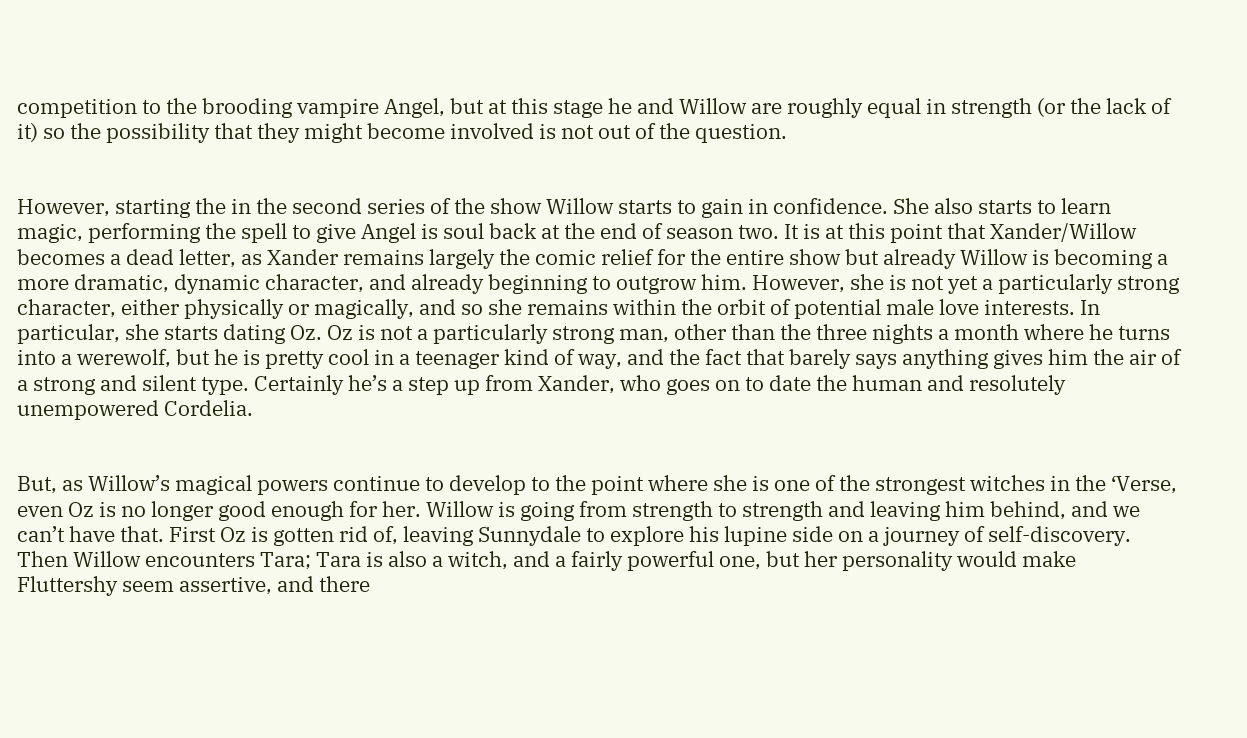competition to the brooding vampire Angel, but at this stage he and Willow are roughly equal in strength (or the lack of it) so the possibility that they might become involved is not out of the question.


However, starting the in the second series of the show Willow starts to gain in confidence. She also starts to learn magic, performing the spell to give Angel is soul back at the end of season two. It is at this point that Xander/Willow becomes a dead letter, as Xander remains largely the comic relief for the entire show but already Willow is becoming a more dramatic, dynamic character, and already beginning to outgrow him. However, she is not yet a particularly strong character, either physically or magically, and so she remains within the orbit of potential male love interests. In particular, she starts dating Oz. Oz is not a particularly strong man, other than the three nights a month where he turns into a werewolf, but he is pretty cool in a teenager kind of way, and the fact that barely says anything gives him the air of a strong and silent type. Certainly he’s a step up from Xander, who goes on to date the human and resolutely unempowered Cordelia.


But, as Willow’s magical powers continue to develop to the point where she is one of the strongest witches in the ‘Verse, even Oz is no longer good enough for her. Willow is going from strength to strength and leaving him behind, and we can’t have that. First Oz is gotten rid of, leaving Sunnydale to explore his lupine side on a journey of self-discovery. Then Willow encounters Tara; Tara is also a witch, and a fairly powerful one, but her personality would make Fluttershy seem assertive, and there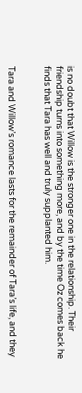is no doubt that Willow is the stronger one in the relationship. Their friendship turns into something more, and by the time Oz comes back he finds that Tara has well and truly supplanted him.


Tara and Willow’s romance lasts for the remainder of Tara’s life, and they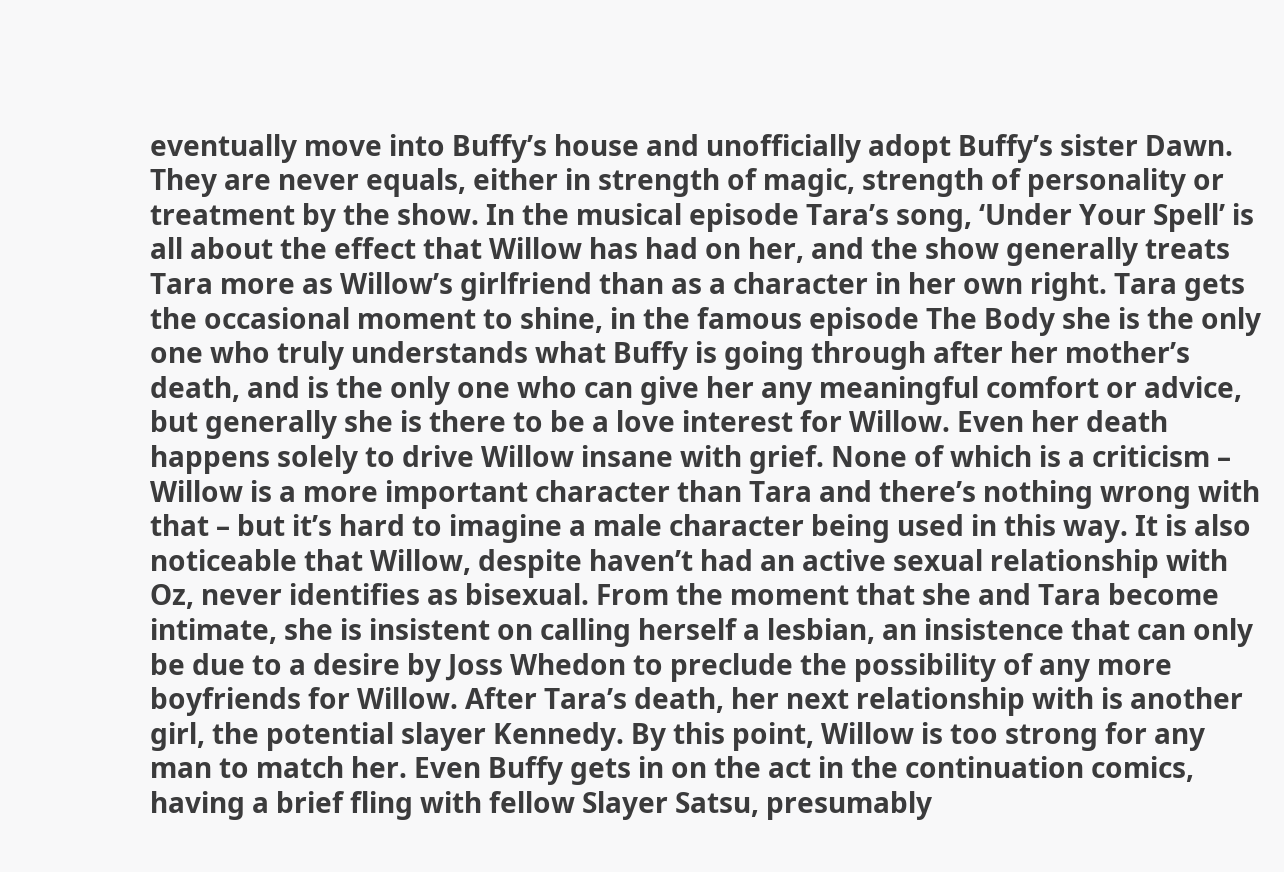eventually move into Buffy’s house and unofficially adopt Buffy’s sister Dawn. They are never equals, either in strength of magic, strength of personality or treatment by the show. In the musical episode Tara’s song, ‘Under Your Spell’ is all about the effect that Willow has had on her, and the show generally treats Tara more as Willow’s girlfriend than as a character in her own right. Tara gets the occasional moment to shine, in the famous episode The Body she is the only one who truly understands what Buffy is going through after her mother’s death, and is the only one who can give her any meaningful comfort or advice, but generally she is there to be a love interest for Willow. Even her death happens solely to drive Willow insane with grief. None of which is a criticism – Willow is a more important character than Tara and there’s nothing wrong with that – but it’s hard to imagine a male character being used in this way. It is also noticeable that Willow, despite haven’t had an active sexual relationship with Oz, never identifies as bisexual. From the moment that she and Tara become intimate, she is insistent on calling herself a lesbian, an insistence that can only be due to a desire by Joss Whedon to preclude the possibility of any more boyfriends for Willow. After Tara’s death, her next relationship with is another girl, the potential slayer Kennedy. By this point, Willow is too strong for any man to match her. Even Buffy gets in on the act in the continuation comics, having a brief fling with fellow Slayer Satsu, presumably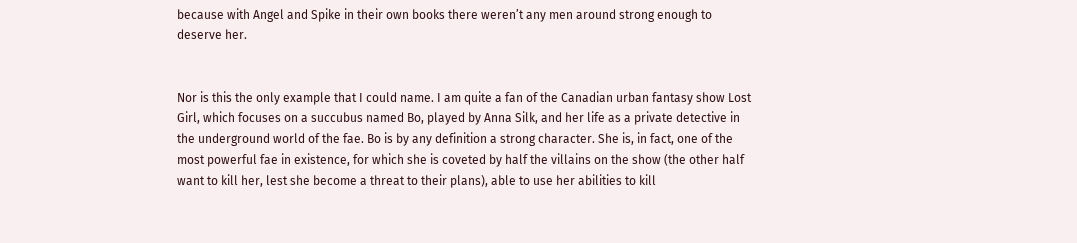because with Angel and Spike in their own books there weren’t any men around strong enough to deserve her.


Nor is this the only example that I could name. I am quite a fan of the Canadian urban fantasy show Lost Girl, which focuses on a succubus named Bo, played by Anna Silk, and her life as a private detective in the underground world of the fae. Bo is by any definition a strong character. She is, in fact, one of the most powerful fae in existence, for which she is coveted by half the villains on the show (the other half want to kill her, lest she become a threat to their plans), able to use her abilities to kill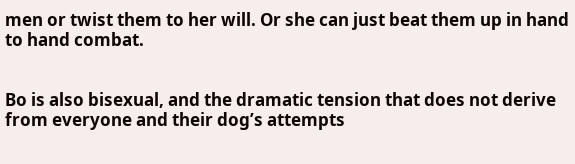men or twist them to her will. Or she can just beat them up in hand to hand combat.


Bo is also bisexual, and the dramatic tension that does not derive from everyone and their dog’s attempts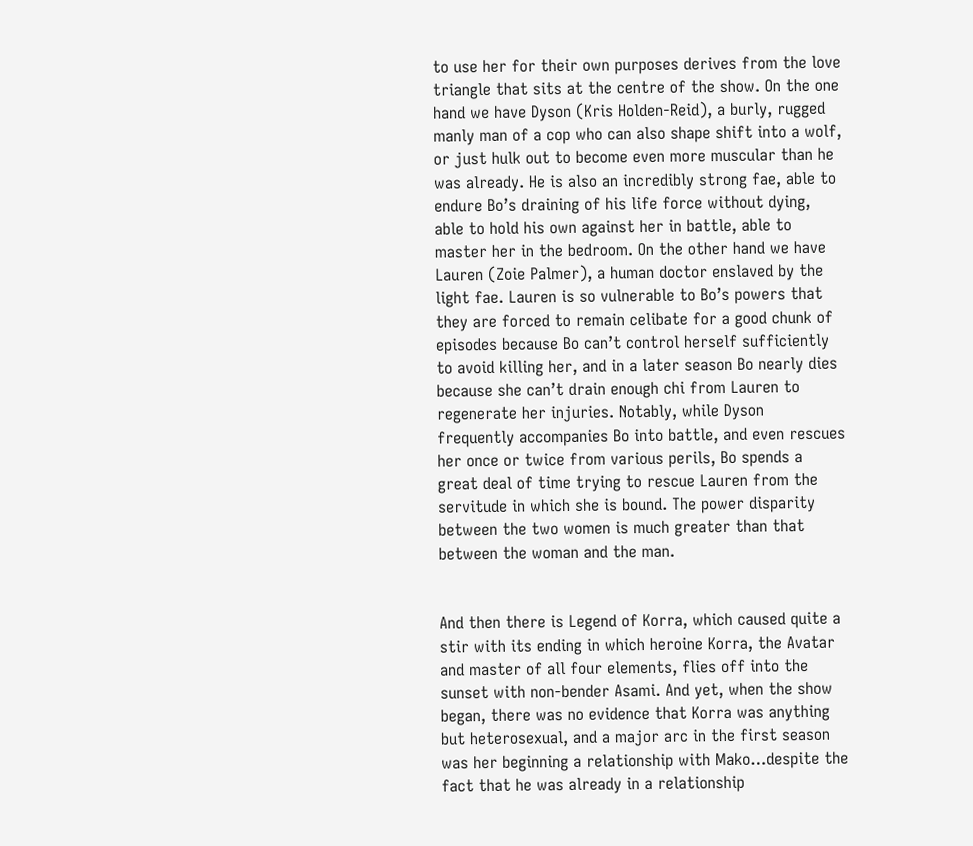to use her for their own purposes derives from the love triangle that sits at the centre of the show. On the one hand we have Dyson (Kris Holden-Reid), a burly, rugged manly man of a cop who can also shape shift into a wolf, or just hulk out to become even more muscular than he was already. He is also an incredibly strong fae, able to endure Bo’s draining of his life force without dying, able to hold his own against her in battle, able to master her in the bedroom. On the other hand we have Lauren (Zoie Palmer), a human doctor enslaved by the light fae. Lauren is so vulnerable to Bo’s powers that they are forced to remain celibate for a good chunk of episodes because Bo can’t control herself sufficiently to avoid killing her, and in a later season Bo nearly dies because she can’t drain enough chi from Lauren to regenerate her injuries. Notably, while Dyson frequently accompanies Bo into battle, and even rescues her once or twice from various perils, Bo spends a great deal of time trying to rescue Lauren from the servitude in which she is bound. The power disparity between the two women is much greater than that between the woman and the man.


And then there is Legend of Korra, which caused quite a stir with its ending in which heroine Korra, the Avatar and master of all four elements, flies off into the sunset with non-bender Asami. And yet, when the show began, there was no evidence that Korra was anything but heterosexual, and a major arc in the first season was her beginning a relationship with Mako…despite the fact that he was already in a relationship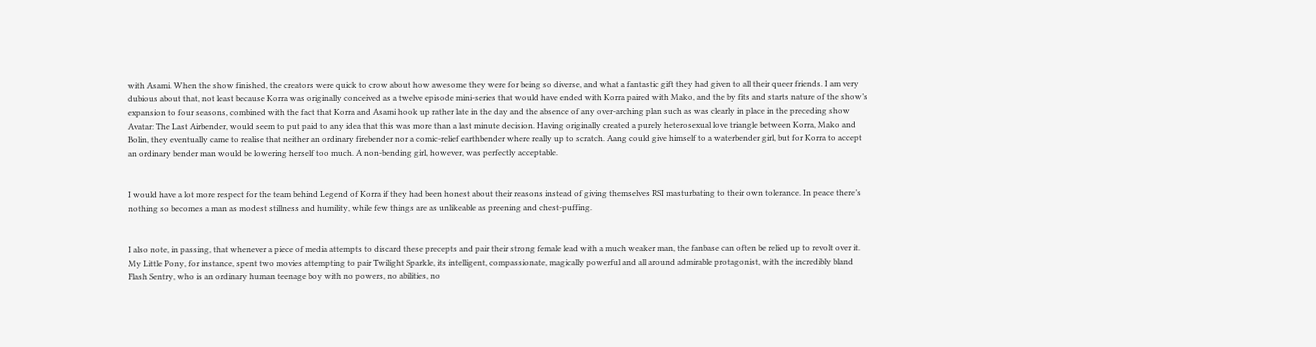with Asami. When the show finished, the creators were quick to crow about how awesome they were for being so diverse, and what a fantastic gift they had given to all their queer friends. I am very dubious about that, not least because Korra was originally conceived as a twelve episode mini-series that would have ended with Korra paired with Mako, and the by fits and starts nature of the show’s expansion to four seasons, combined with the fact that Korra and Asami hook up rather late in the day and the absence of any over-arching plan such as was clearly in place in the preceding show Avatar: The Last Airbender, would seem to put paid to any idea that this was more than a last minute decision. Having originally created a purely heterosexual love triangle between Korra, Mako and Bolin, they eventually came to realise that neither an ordinary firebender nor a comic-relief earthbender where really up to scratch. Aang could give himself to a waterbender girl, but for Korra to accept an ordinary bender man would be lowering herself too much. A non-bending girl, however, was perfectly acceptable.


I would have a lot more respect for the team behind Legend of Korra if they had been honest about their reasons instead of giving themselves RSI masturbating to their own tolerance. In peace there’s nothing so becomes a man as modest stillness and humility, while few things are as unlikeable as preening and chest-puffing.


I also note, in passing, that whenever a piece of media attempts to discard these precepts and pair their strong female lead with a much weaker man, the fanbase can often be relied up to revolt over it. My Little Pony, for instance, spent two movies attempting to pair Twilight Sparkle, its intelligent, compassionate, magically powerful and all around admirable protagonist, with the incredibly bland Flash Sentry, who is an ordinary human teenage boy with no powers, no abilities, no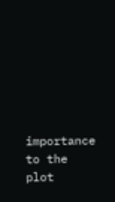importance to the plot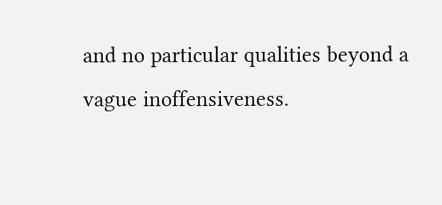and no particular qualities beyond a vague inoffensiveness.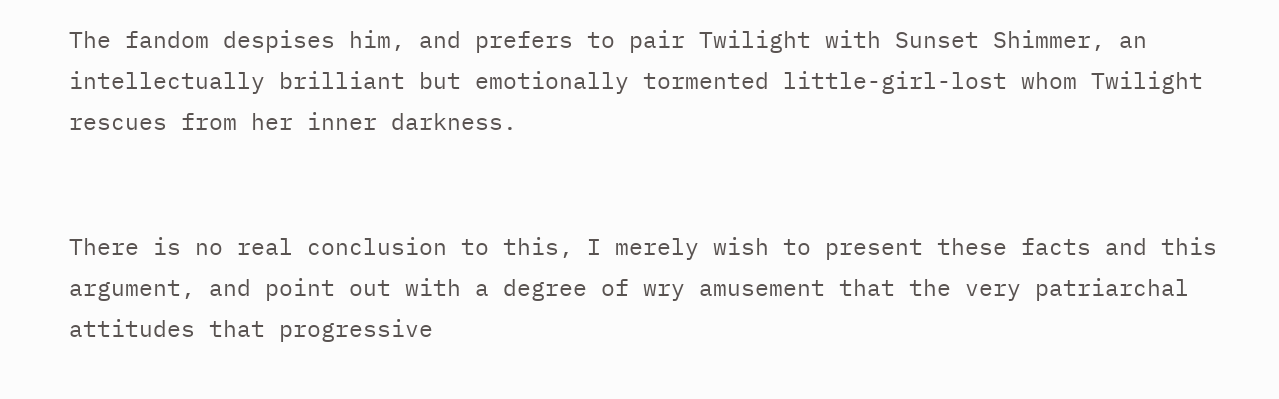The fandom despises him, and prefers to pair Twilight with Sunset Shimmer, an intellectually brilliant but emotionally tormented little-girl-lost whom Twilight rescues from her inner darkness.


There is no real conclusion to this, I merely wish to present these facts and this argument, and point out with a degree of wry amusement that the very patriarchal attitudes that progressive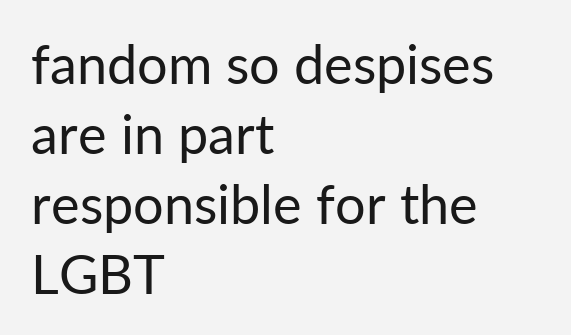fandom so despises are in part responsible for the LGBT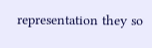representation they so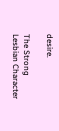desire.

The Strong Lesbian Character